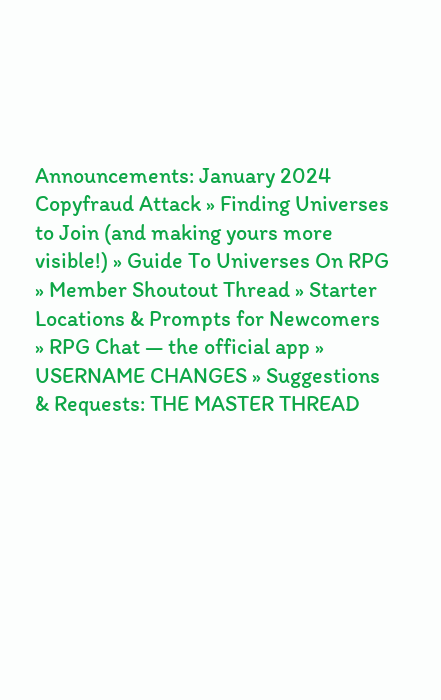Announcements: January 2024 Copyfraud Attack » Finding Universes to Join (and making yours more visible!) » Guide To Universes On RPG » Member Shoutout Thread » Starter Locations & Prompts for Newcomers » RPG Chat — the official app » USERNAME CHANGES » Suggestions & Requests: THE MASTER THREAD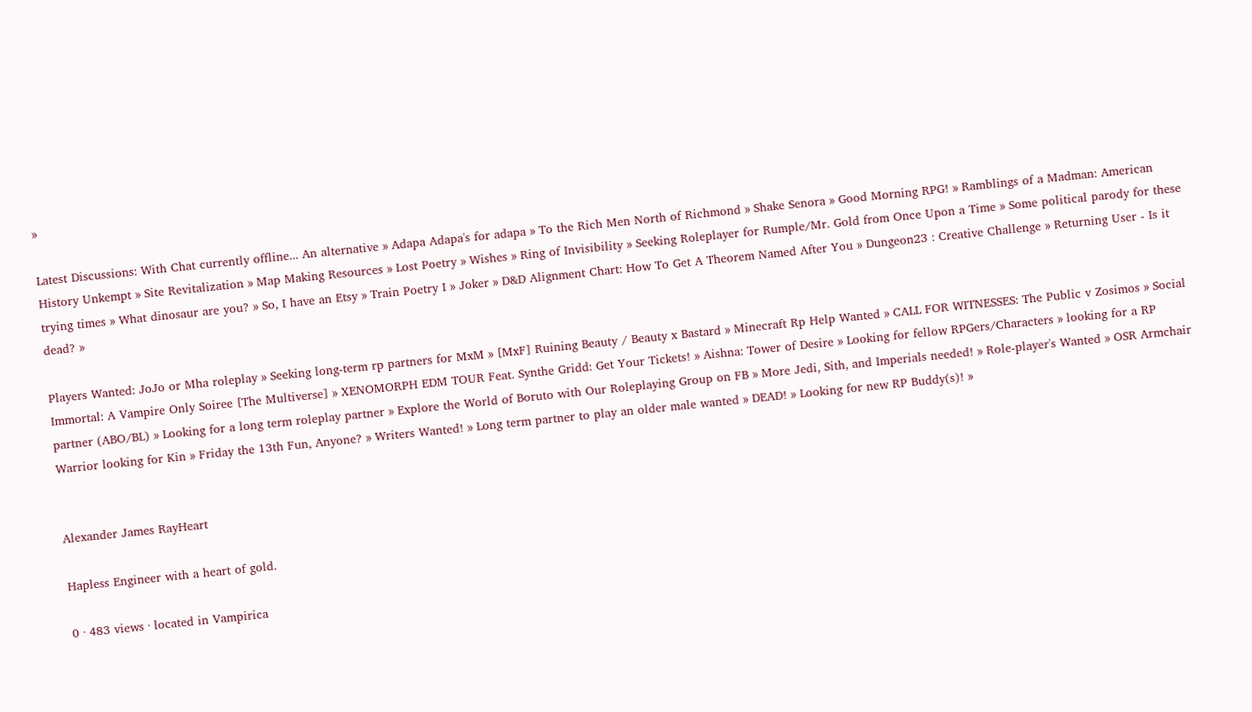»

Latest Discussions: With Chat currently offline... An alternative » Adapa Adapa's for adapa » To the Rich Men North of Richmond » Shake Senora » Good Morning RPG! » Ramblings of a Madman: American History Unkempt » Site Revitalization » Map Making Resources » Lost Poetry » Wishes » Ring of Invisibility » Seeking Roleplayer for Rumple/Mr. Gold from Once Upon a Time » Some political parody for these trying times » What dinosaur are you? » So, I have an Etsy » Train Poetry I » Joker » D&D Alignment Chart: How To Get A Theorem Named After You » Dungeon23 : Creative Challenge » Returning User - Is it dead? »

Players Wanted: JoJo or Mha roleplay » Seeking long-term rp partners for MxM » [MxF] Ruining Beauty / Beauty x Bastard » Minecraft Rp Help Wanted » CALL FOR WITNESSES: The Public v Zosimos » Social Immortal: A Vampire Only Soiree [The Multiverse] » XENOMORPH EDM TOUR Feat. Synthe Gridd: Get Your Tickets! » Aishna: Tower of Desire » Looking for fellow RPGers/Characters » looking for a RP partner (ABO/BL) » Looking for a long term roleplay partner » Explore the World of Boruto with Our Roleplaying Group on FB » More Jedi, Sith, and Imperials needed! » Role-player's Wanted » OSR Armchair Warrior looking for Kin » Friday the 13th Fun, Anyone? » Writers Wanted! » Long term partner to play an older male wanted » DEAD! » Looking for new RP Buddy(s)! »


Alexander James RayHeart

Hapless Engineer with a heart of gold.

0 · 483 views · located in Vampirica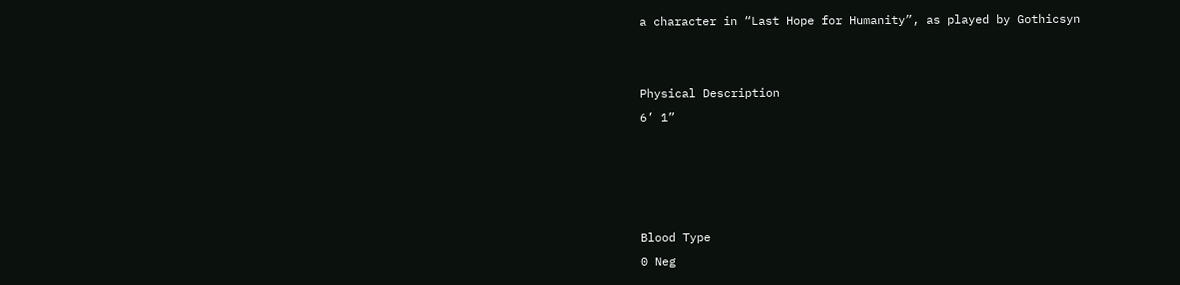a character in “Last Hope for Humanity”, as played by Gothicsyn


Physical Description
6’ 1”




Blood Type
0 Neg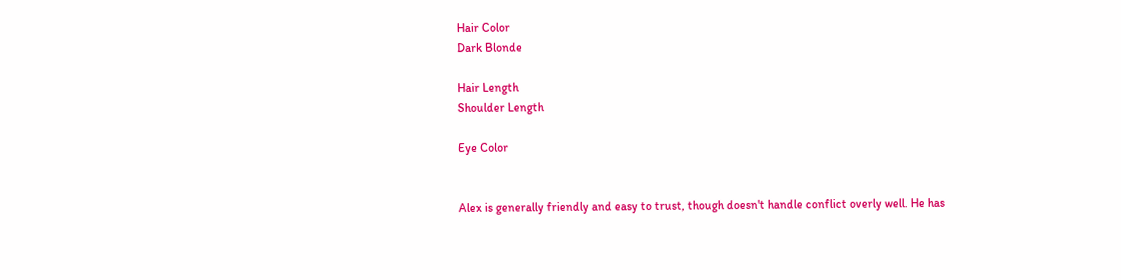Hair Color
Dark Blonde

Hair Length
Shoulder Length

Eye Color


Alex is generally friendly and easy to trust, though doesn't handle conflict overly well. He has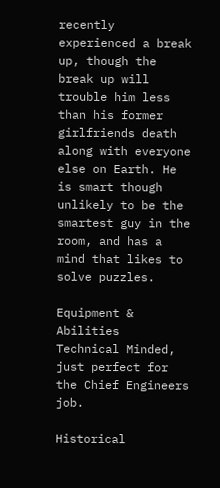recently experienced a break up, though the break up will trouble him less than his former girlfriends death along with everyone else on Earth. He is smart though unlikely to be the smartest guy in the room, and has a mind that likes to solve puzzles.

Equipment & Abilities
Technical Minded, just perfect for the Chief Engineers job.

Historical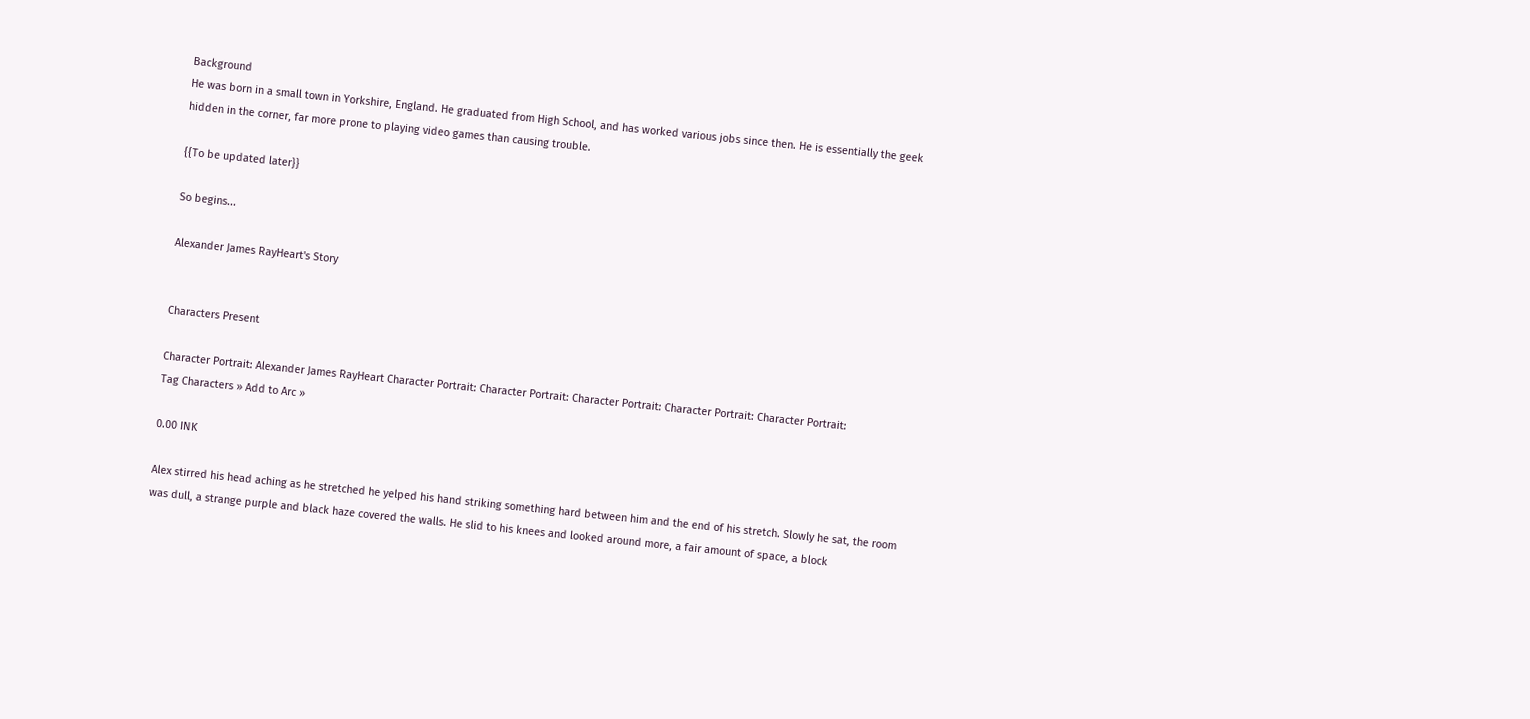Background
He was born in a small town in Yorkshire, England. He graduated from High School, and has worked various jobs since then. He is essentially the geek hidden in the corner, far more prone to playing video games than causing trouble.

{{To be updated later}}

So begins...

Alexander James RayHeart's Story


Characters Present

Character Portrait: Alexander James RayHeart Character Portrait: Character Portrait: Character Portrait: Character Portrait: Character Portrait:
Tag Characters » Add to Arc »

0.00 INK

Alex stirred his head aching as he stretched he yelped his hand striking something hard between him and the end of his stretch. Slowly he sat, the room was dull, a strange purple and black haze covered the walls. He slid to his knees and looked around more, a fair amount of space, a block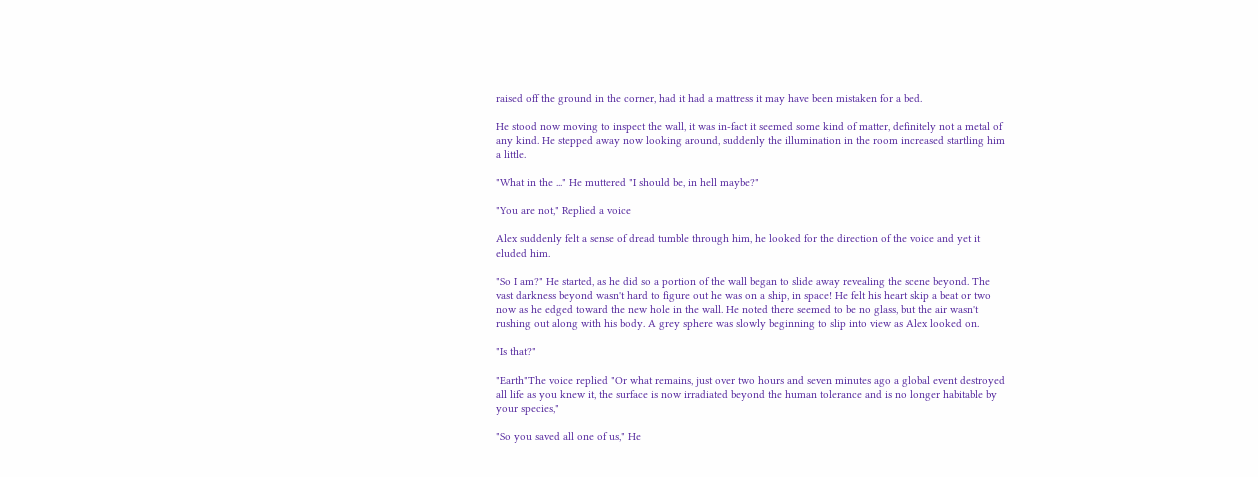raised off the ground in the corner, had it had a mattress it may have been mistaken for a bed.

He stood now moving to inspect the wall, it was in-fact it seemed some kind of matter, definitely not a metal of any kind. He stepped away now looking around, suddenly the illumination in the room increased startling him a little.

"What in the ..." He muttered "I should be, in hell maybe?"

"You are not," Replied a voice

Alex suddenly felt a sense of dread tumble through him, he looked for the direction of the voice and yet it eluded him.

"So I am?" He started, as he did so a portion of the wall began to slide away revealing the scene beyond. The vast darkness beyond wasn't hard to figure out he was on a ship, in space! He felt his heart skip a beat or two now as he edged toward the new hole in the wall. He noted there seemed to be no glass, but the air wasn't rushing out along with his body. A grey sphere was slowly beginning to slip into view as Alex looked on.

"Is that?"

"Earth"The voice replied "Or what remains, just over two hours and seven minutes ago a global event destroyed all life as you knew it, the surface is now irradiated beyond the human tolerance and is no longer habitable by your species,"

"So you saved all one of us," He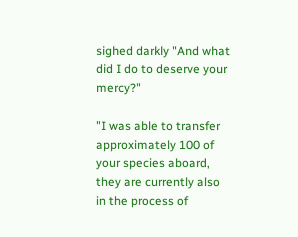sighed darkly "And what did I do to deserve your mercy?"

"I was able to transfer approximately 100 of your species aboard, they are currently also in the process of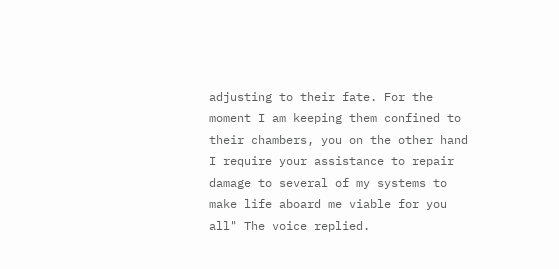adjusting to their fate. For the moment I am keeping them confined to their chambers, you on the other hand I require your assistance to repair damage to several of my systems to make life aboard me viable for you all" The voice replied.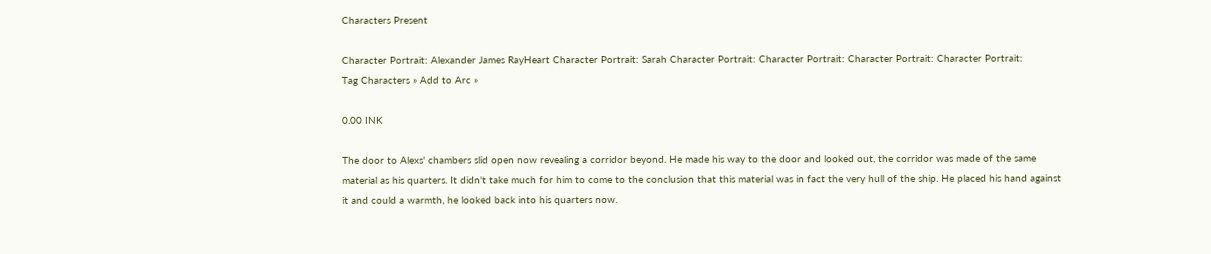Characters Present

Character Portrait: Alexander James RayHeart Character Portrait: Sarah Character Portrait: Character Portrait: Character Portrait: Character Portrait:
Tag Characters » Add to Arc »

0.00 INK

The door to Alexs' chambers slid open now revealing a corridor beyond. He made his way to the door and looked out, the corridor was made of the same material as his quarters. It didn't take much for him to come to the conclusion that this material was in fact the very hull of the ship. He placed his hand against it and could a warmth, he looked back into his quarters now.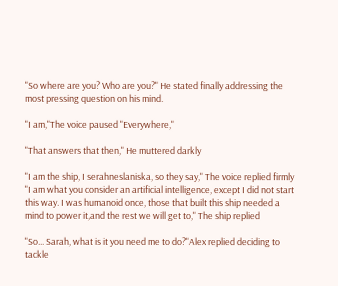"So where are you? Who are you?" He stated finally addressing the most pressing question on his mind.

"I am,"The voice paused "Everywhere,"

"That answers that then," He muttered darkly

"I am the ship, I serahneslaniska, so they say," The voice replied firmly "I am what you consider an artificial intelligence, except I did not start this way. I was humanoid once, those that built this ship needed a mind to power it,and the rest we will get to," The ship replied

"So... Sarah, what is it you need me to do?"Alex replied deciding to tackle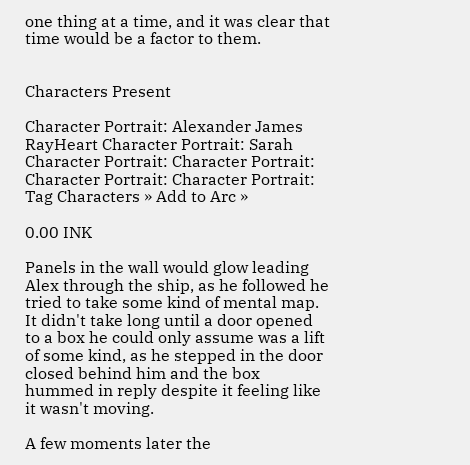one thing at a time, and it was clear that time would be a factor to them.


Characters Present

Character Portrait: Alexander James RayHeart Character Portrait: Sarah Character Portrait: Character Portrait: Character Portrait: Character Portrait:
Tag Characters » Add to Arc »

0.00 INK

Panels in the wall would glow leading Alex through the ship, as he followed he tried to take some kind of mental map. It didn't take long until a door opened to a box he could only assume was a lift of some kind, as he stepped in the door closed behind him and the box hummed in reply despite it feeling like it wasn't moving.

A few moments later the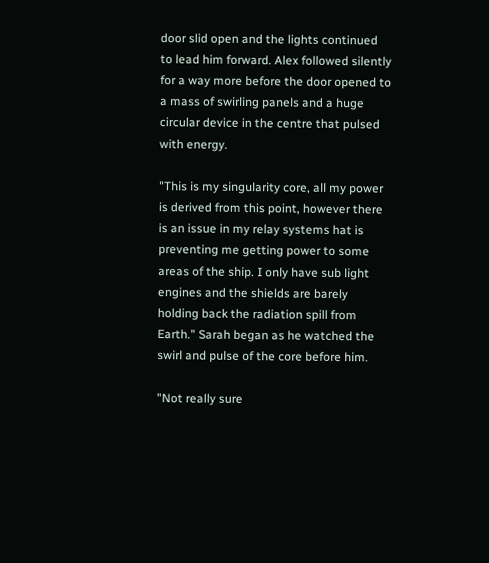door slid open and the lights continued to lead him forward. Alex followed silently for a way more before the door opened to a mass of swirling panels and a huge circular device in the centre that pulsed with energy.

"This is my singularity core, all my power is derived from this point, however there is an issue in my relay systems hat is preventing me getting power to some areas of the ship. I only have sub light engines and the shields are barely holding back the radiation spill from Earth." Sarah began as he watched the swirl and pulse of the core before him.

"Not really sure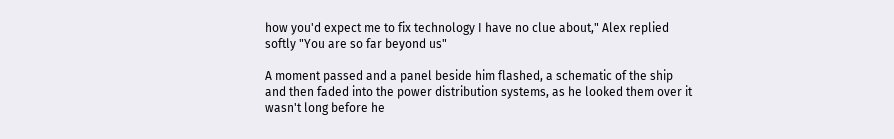how you'd expect me to fix technology I have no clue about," Alex replied softly "You are so far beyond us"

A moment passed and a panel beside him flashed, a schematic of the ship and then faded into the power distribution systems, as he looked them over it wasn't long before he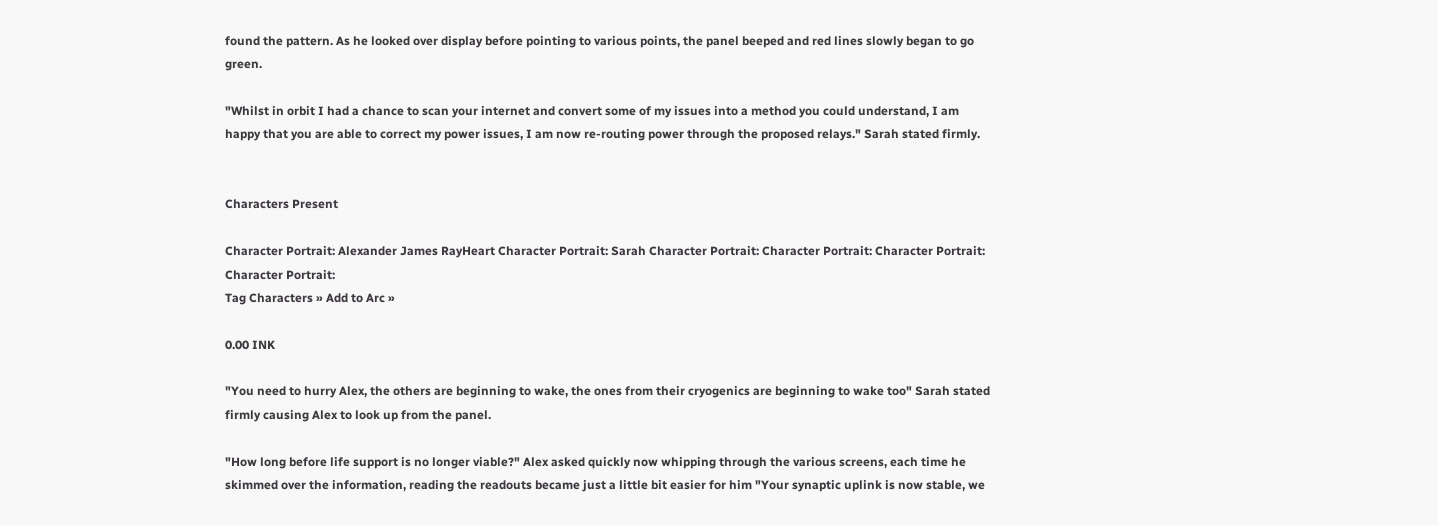found the pattern. As he looked over display before pointing to various points, the panel beeped and red lines slowly began to go green.

"Whilst in orbit I had a chance to scan your internet and convert some of my issues into a method you could understand, I am happy that you are able to correct my power issues, I am now re-routing power through the proposed relays." Sarah stated firmly.


Characters Present

Character Portrait: Alexander James RayHeart Character Portrait: Sarah Character Portrait: Character Portrait: Character Portrait: Character Portrait:
Tag Characters » Add to Arc »

0.00 INK

"You need to hurry Alex, the others are beginning to wake, the ones from their cryogenics are beginning to wake too" Sarah stated firmly causing Alex to look up from the panel.

"How long before life support is no longer viable?" Alex asked quickly now whipping through the various screens, each time he skimmed over the information, reading the readouts became just a little bit easier for him "Your synaptic uplink is now stable, we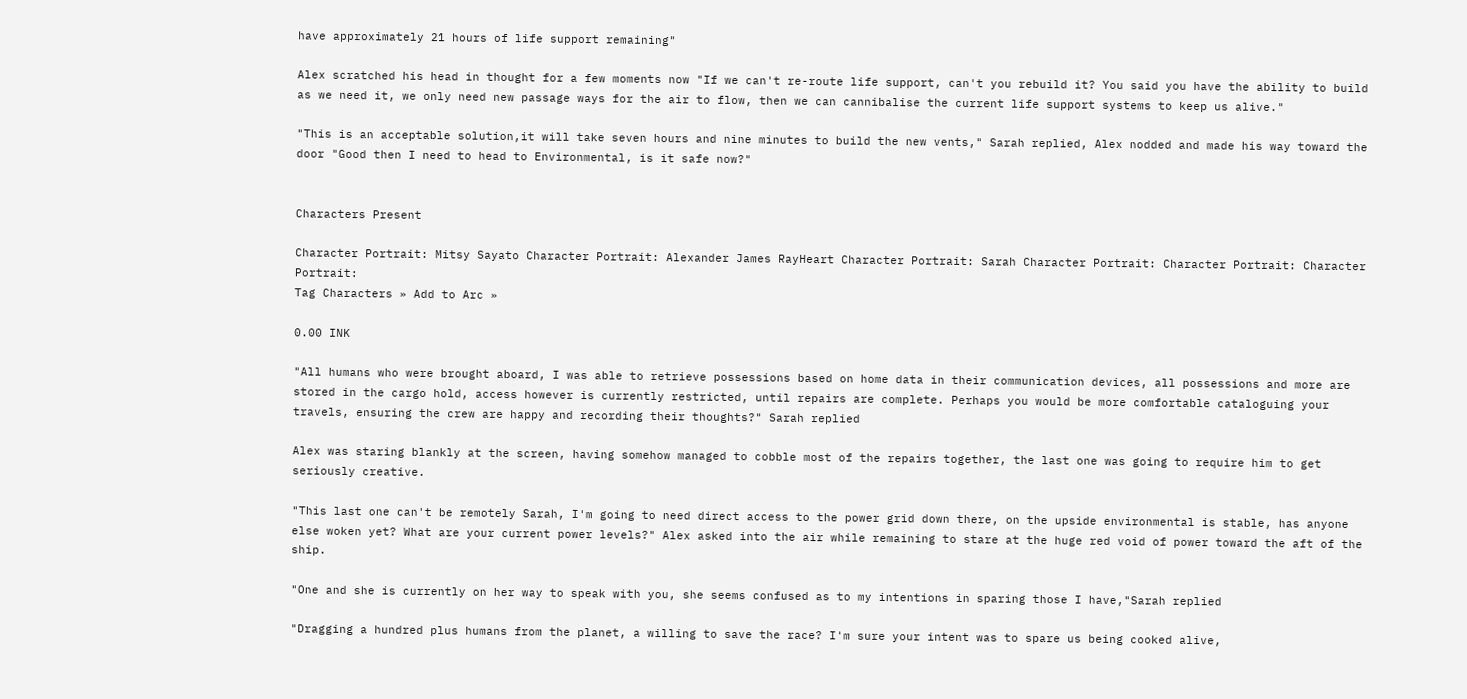have approximately 21 hours of life support remaining"

Alex scratched his head in thought for a few moments now "If we can't re-route life support, can't you rebuild it? You said you have the ability to build as we need it, we only need new passage ways for the air to flow, then we can cannibalise the current life support systems to keep us alive."

"This is an acceptable solution,it will take seven hours and nine minutes to build the new vents," Sarah replied, Alex nodded and made his way toward the door "Good then I need to head to Environmental, is it safe now?"


Characters Present

Character Portrait: Mitsy Sayato Character Portrait: Alexander James RayHeart Character Portrait: Sarah Character Portrait: Character Portrait: Character Portrait:
Tag Characters » Add to Arc »

0.00 INK

"All humans who were brought aboard, I was able to retrieve possessions based on home data in their communication devices, all possessions and more are stored in the cargo hold, access however is currently restricted, until repairs are complete. Perhaps you would be more comfortable cataloguing your travels, ensuring the crew are happy and recording their thoughts?" Sarah replied

Alex was staring blankly at the screen, having somehow managed to cobble most of the repairs together, the last one was going to require him to get seriously creative.

"This last one can't be remotely Sarah, I'm going to need direct access to the power grid down there, on the upside environmental is stable, has anyone else woken yet? What are your current power levels?" Alex asked into the air while remaining to stare at the huge red void of power toward the aft of the ship.

"One and she is currently on her way to speak with you, she seems confused as to my intentions in sparing those I have,"Sarah replied

"Dragging a hundred plus humans from the planet, a willing to save the race? I'm sure your intent was to spare us being cooked alive,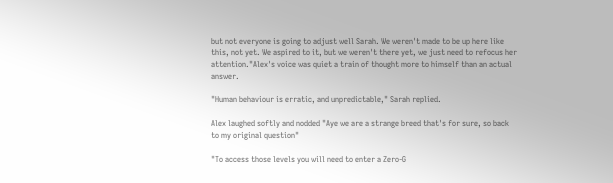but not everyone is going to adjust well Sarah. We weren't made to be up here like this, not yet. We aspired to it, but we weren't there yet, we just need to refocus her attention."Alex's voice was quiet a train of thought more to himself than an actual answer.

"Human behaviour is erratic, and unpredictable," Sarah replied.

Alex laughed softly and nodded "Aye we are a strange breed that's for sure, so back to my original question"

"To access those levels you will need to enter a Zero-G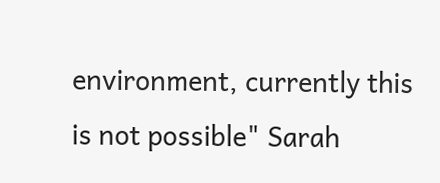environment, currently this is not possible" Sarah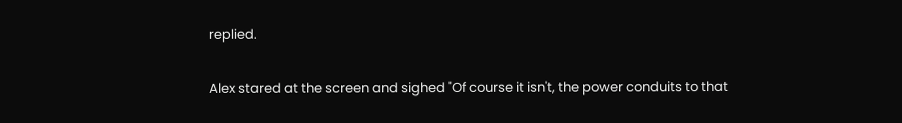replied.

Alex stared at the screen and sighed "Of course it isn't, the power conduits to that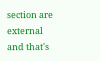section are external and that's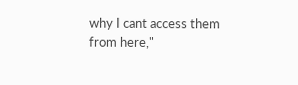why I cant access them from here,"